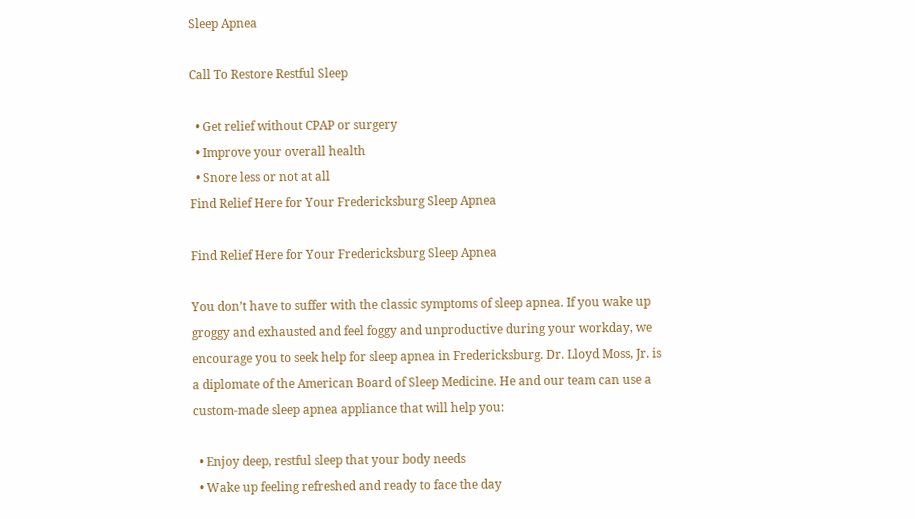Sleep Apnea

Call To Restore Restful Sleep

  • Get relief without CPAP or surgery
  • Improve your overall health
  • Snore less or not at all
Find Relief Here for Your Fredericksburg Sleep Apnea

Find Relief Here for Your Fredericksburg Sleep Apnea

You don’t have to suffer with the classic symptoms of sleep apnea. If you wake up groggy and exhausted and feel foggy and unproductive during your workday, we encourage you to seek help for sleep apnea in Fredericksburg. Dr. Lloyd Moss, Jr. is a diplomate of the American Board of Sleep Medicine. He and our team can use a custom-made sleep apnea appliance that will help you:

  • Enjoy deep, restful sleep that your body needs
  • Wake up feeling refreshed and ready to face the day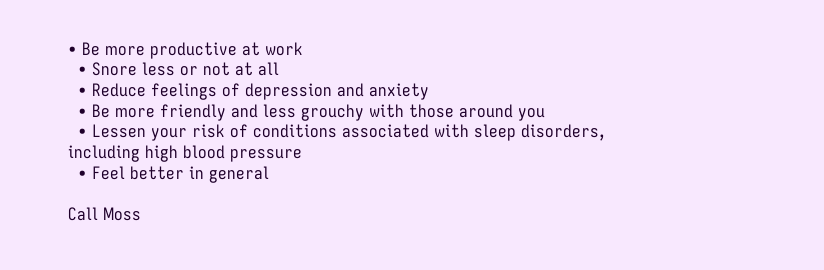• Be more productive at work
  • Snore less or not at all
  • Reduce feelings of depression and anxiety
  • Be more friendly and less grouchy with those around you
  • Lessen your risk of conditions associated with sleep disorders, including high blood pressure
  • Feel better in general

Call Moss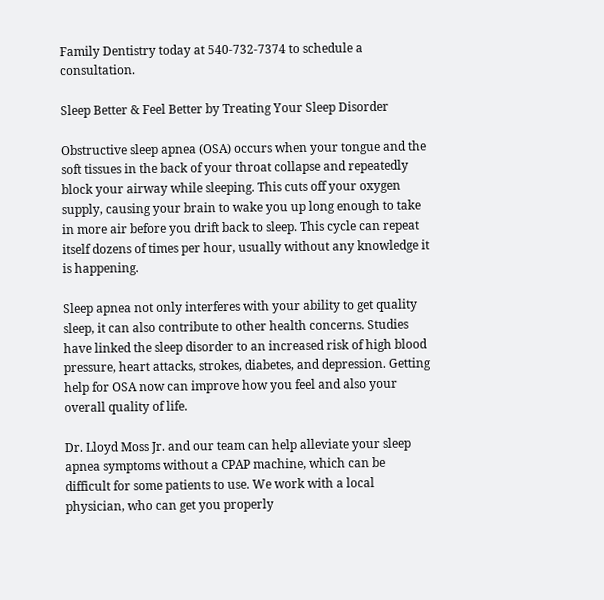Family Dentistry today at 540-732-7374 to schedule a consultation.

Sleep Better & Feel Better by Treating Your Sleep Disorder

Obstructive sleep apnea (OSA) occurs when your tongue and the soft tissues in the back of your throat collapse and repeatedly block your airway while sleeping. This cuts off your oxygen supply, causing your brain to wake you up long enough to take in more air before you drift back to sleep. This cycle can repeat itself dozens of times per hour, usually without any knowledge it is happening.

Sleep apnea not only interferes with your ability to get quality sleep, it can also contribute to other health concerns. Studies have linked the sleep disorder to an increased risk of high blood pressure, heart attacks, strokes, diabetes, and depression. Getting help for OSA now can improve how you feel and also your overall quality of life.

Dr. Lloyd Moss Jr. and our team can help alleviate your sleep apnea symptoms without a CPAP machine, which can be difficult for some patients to use. We work with a local physician, who can get you properly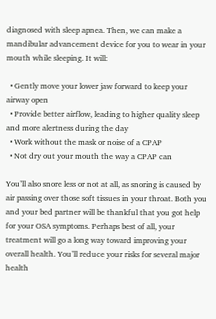diagnosed with sleep apnea. Then, we can make a mandibular advancement device for you to wear in your mouth while sleeping. It will:

  • Gently move your lower jaw forward to keep your airway open
  • Provide better airflow, leading to higher quality sleep and more alertness during the day
  • Work without the mask or noise of a CPAP
  • Not dry out your mouth the way a CPAP can

You’ll also snore less or not at all, as snoring is caused by air passing over those soft tissues in your throat. Both you and your bed partner will be thankful that you got help for your OSA symptoms. Perhaps best of all, your treatment will go a long way toward improving your overall health. You’ll reduce your risks for several major health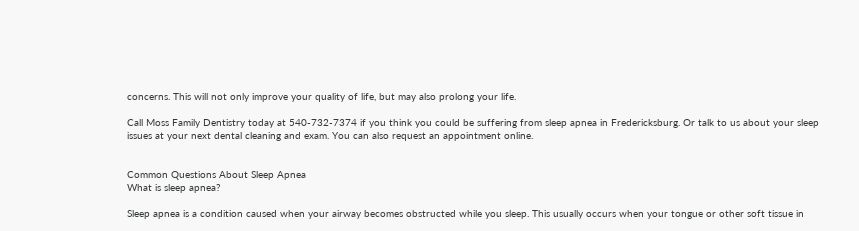concerns. This will not only improve your quality of life, but may also prolong your life.

Call Moss Family Dentistry today at 540-732-7374 if you think you could be suffering from sleep apnea in Fredericksburg. Or talk to us about your sleep issues at your next dental cleaning and exam. You can also request an appointment online.


Common Questions About Sleep Apnea
What is sleep apnea?

Sleep apnea is a condition caused when your airway becomes obstructed while you sleep. This usually occurs when your tongue or other soft tissue in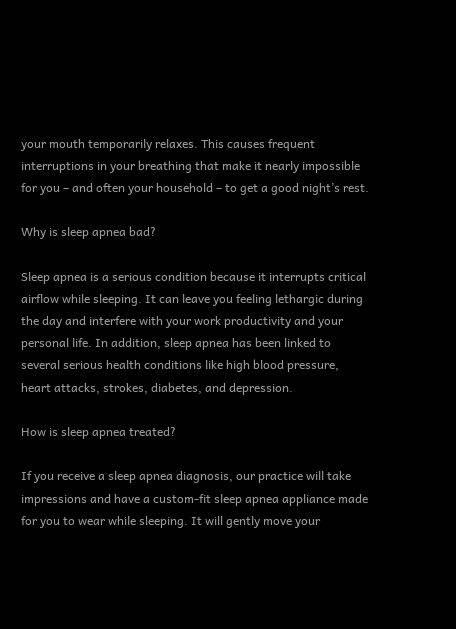your mouth temporarily relaxes. This causes frequent interruptions in your breathing that make it nearly impossible for you – and often your household – to get a good night’s rest.

Why is sleep apnea bad?

Sleep apnea is a serious condition because it interrupts critical airflow while sleeping. It can leave you feeling lethargic during the day and interfere with your work productivity and your personal life. In addition, sleep apnea has been linked to several serious health conditions like high blood pressure, heart attacks, strokes, diabetes, and depression.

How is sleep apnea treated?

If you receive a sleep apnea diagnosis, our practice will take impressions and have a custom-fit sleep apnea appliance made for you to wear while sleeping. It will gently move your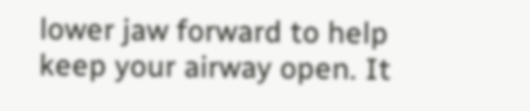lower jaw forward to help keep your airway open. It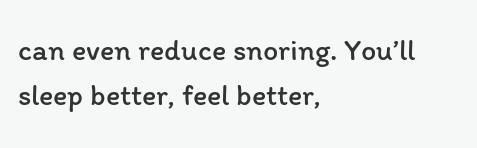can even reduce snoring. You’ll sleep better, feel better,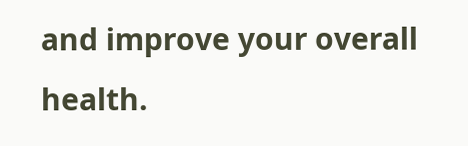and improve your overall health.